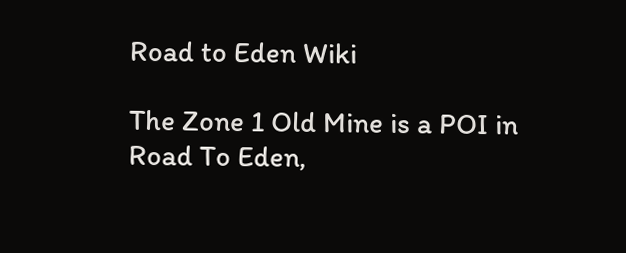Road to Eden Wiki

The Zone 1 Old Mine is a POI in Road To Eden,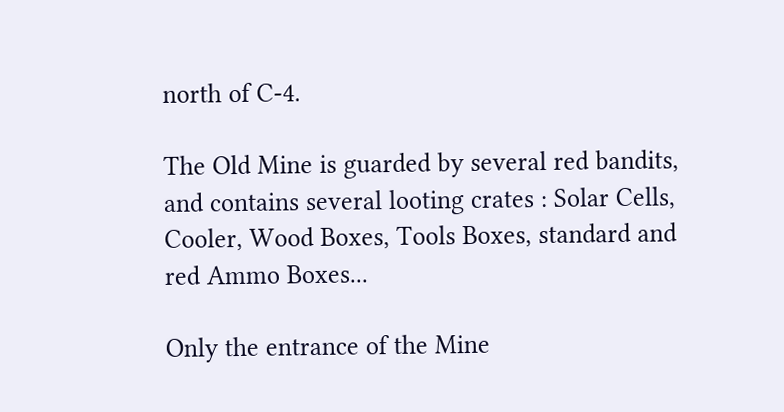north of C-4.

The Old Mine is guarded by several red bandits, and contains several looting crates : Solar Cells, Cooler, Wood Boxes, Tools Boxes, standard and red Ammo Boxes...

Only the entrance of the Mine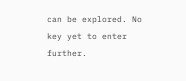can be explored. No key yet to enter further.